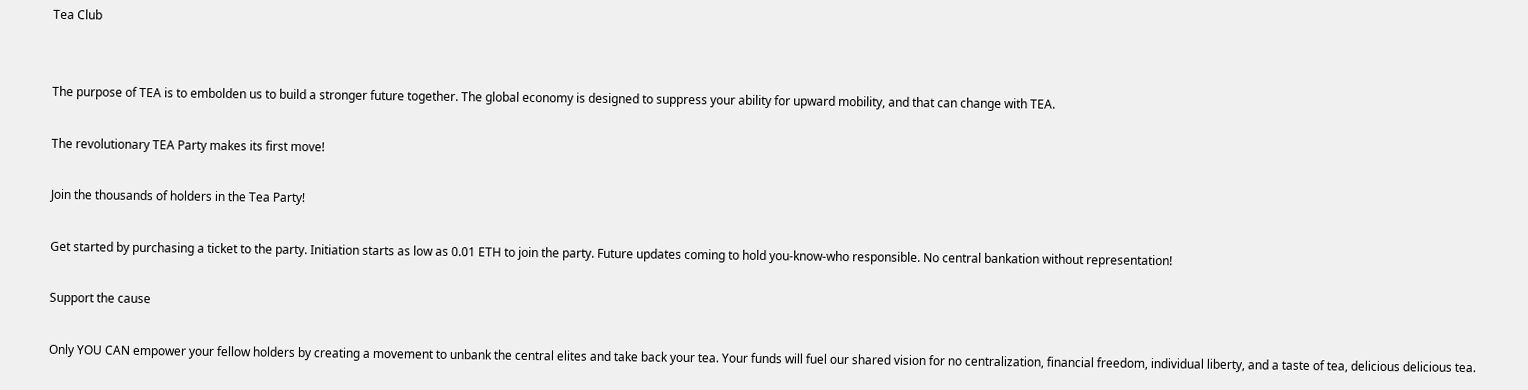Tea Club


The purpose of TEA is to embolden us to build a stronger future together. The global economy is designed to suppress your ability for upward mobility, and that can change with TEA.

The revolutionary TEA Party makes its first move!

Join the thousands of holders in the Tea Party!

Get started by purchasing a ticket to the party. Initiation starts as low as 0.01 ETH to join the party. Future updates coming to hold you-know-who responsible. No central bankation without representation!

Support the cause

Only YOU CAN empower your fellow holders by creating a movement to unbank the central elites and take back your tea. Your funds will fuel our shared vision for no centralization, financial freedom, individual liberty, and a taste of tea, delicious delicious tea.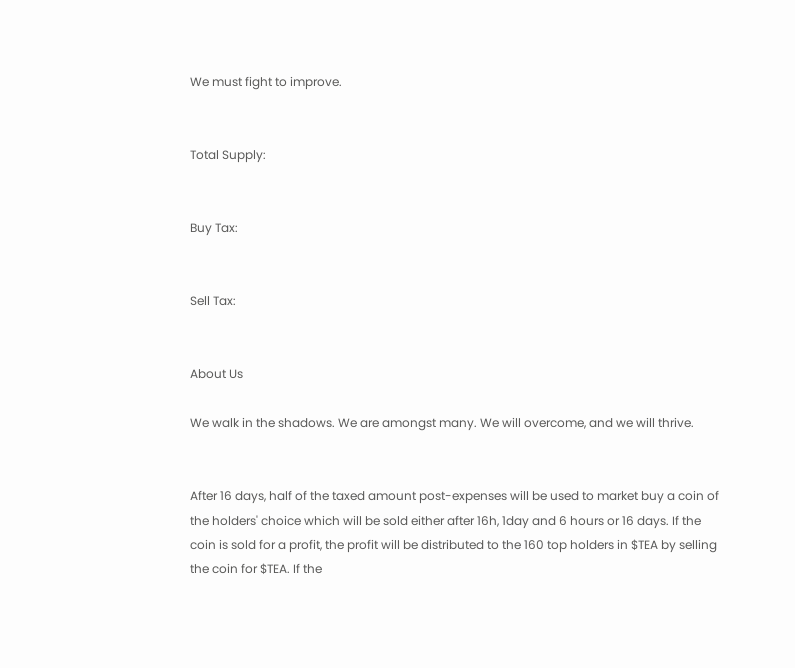We must fight to improve.


Total Supply:


Buy Tax:


Sell Tax:


About Us

We walk in the shadows. We are amongst many. We will overcome, and we will thrive.


After 16 days, half of the taxed amount post-expenses will be used to market buy a coin of the holders' choice which will be sold either after 16h, 1day and 6 hours or 16 days. If the coin is sold for a profit, the profit will be distributed to the 160 top holders in $TEA by selling the coin for $TEA. If the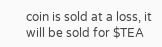coin is sold at a loss, it will be sold for $TEA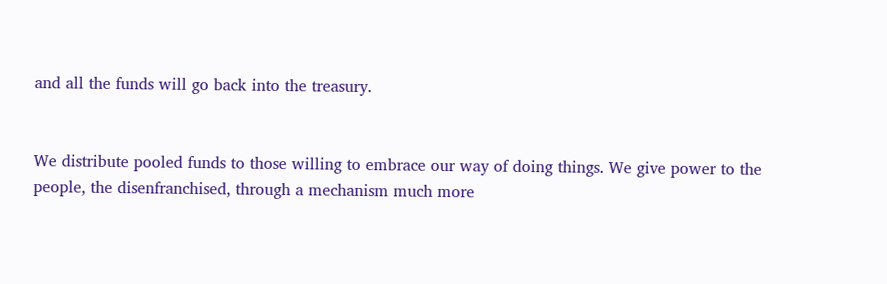and all the funds will go back into the treasury.


We distribute pooled funds to those willing to embrace our way of doing things. We give power to the people, the disenfranchised, through a mechanism much more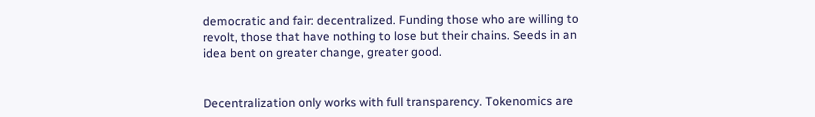democratic and fair: decentralized. Funding those who are willing to revolt, those that have nothing to lose but their chains. Seeds in an idea bent on greater change, greater good.


Decentralization only works with full transparency. Tokenomics are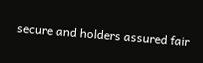secure and holders assured fair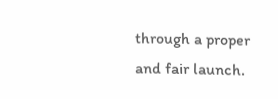through a proper and fair launch.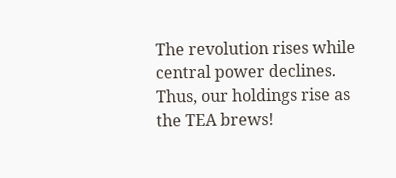The revolution rises while central power declines. Thus, our holdings rise as the TEA brews!